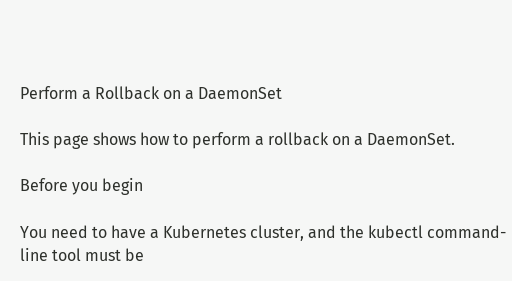Perform a Rollback on a DaemonSet

This page shows how to perform a rollback on a DaemonSet.

Before you begin

You need to have a Kubernetes cluster, and the kubectl command-line tool must be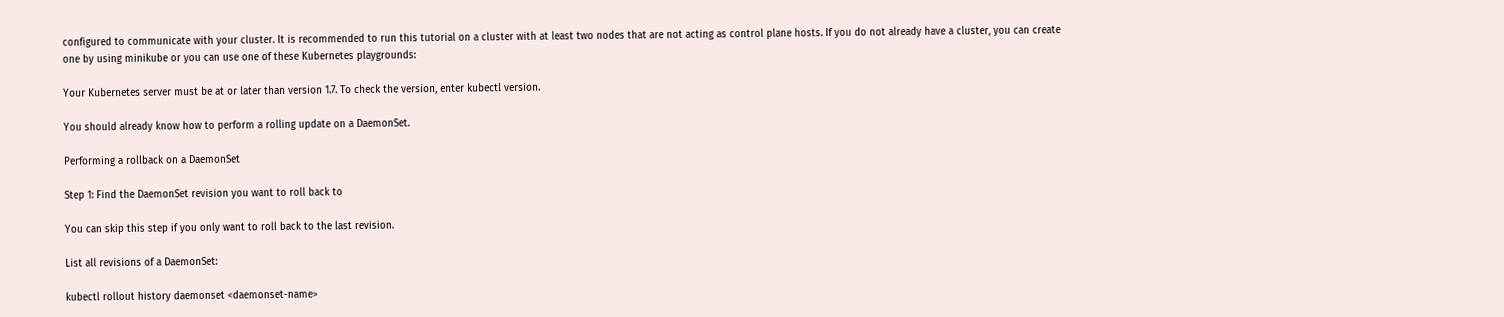configured to communicate with your cluster. It is recommended to run this tutorial on a cluster with at least two nodes that are not acting as control plane hosts. If you do not already have a cluster, you can create one by using minikube or you can use one of these Kubernetes playgrounds:

Your Kubernetes server must be at or later than version 1.7. To check the version, enter kubectl version.

You should already know how to perform a rolling update on a DaemonSet.

Performing a rollback on a DaemonSet

Step 1: Find the DaemonSet revision you want to roll back to

You can skip this step if you only want to roll back to the last revision.

List all revisions of a DaemonSet:

kubectl rollout history daemonset <daemonset-name>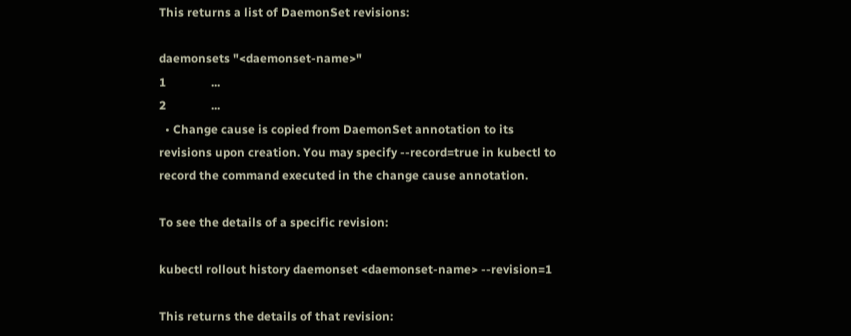This returns a list of DaemonSet revisions:

daemonsets "<daemonset-name>"
1               ...
2               ...
  • Change cause is copied from DaemonSet annotation to its revisions upon creation. You may specify --record=true in kubectl to record the command executed in the change cause annotation.

To see the details of a specific revision:

kubectl rollout history daemonset <daemonset-name> --revision=1

This returns the details of that revision: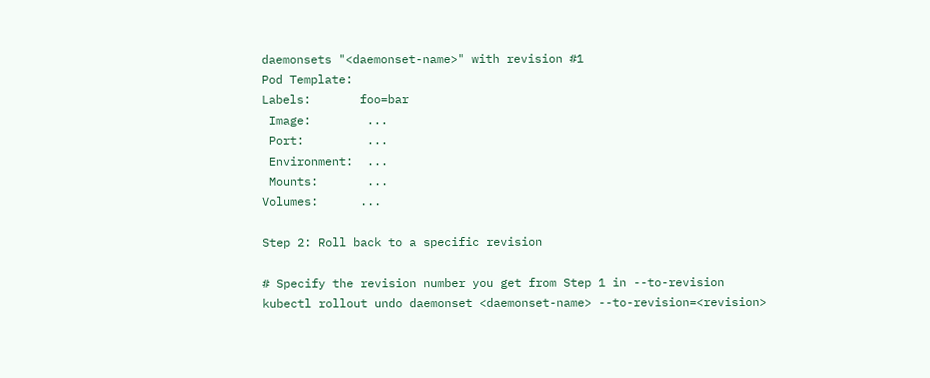daemonsets "<daemonset-name>" with revision #1
Pod Template:
Labels:       foo=bar
 Image:        ...
 Port:         ...
 Environment:  ...
 Mounts:       ...
Volumes:      ...

Step 2: Roll back to a specific revision

# Specify the revision number you get from Step 1 in --to-revision
kubectl rollout undo daemonset <daemonset-name> --to-revision=<revision>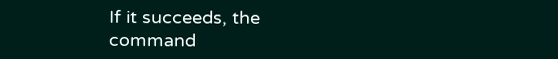If it succeeds, the command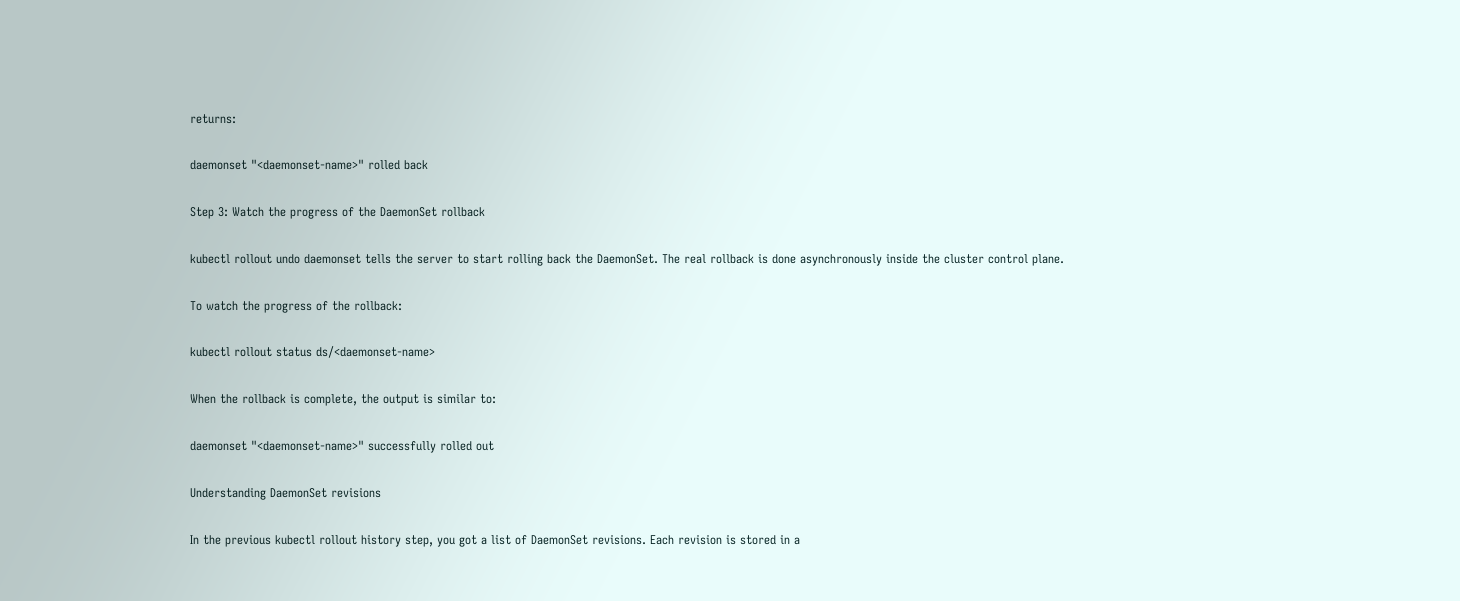returns:

daemonset "<daemonset-name>" rolled back

Step 3: Watch the progress of the DaemonSet rollback

kubectl rollout undo daemonset tells the server to start rolling back the DaemonSet. The real rollback is done asynchronously inside the cluster control plane.

To watch the progress of the rollback:

kubectl rollout status ds/<daemonset-name>

When the rollback is complete, the output is similar to:

daemonset "<daemonset-name>" successfully rolled out

Understanding DaemonSet revisions

In the previous kubectl rollout history step, you got a list of DaemonSet revisions. Each revision is stored in a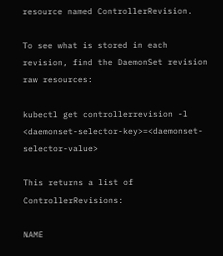resource named ControllerRevision.

To see what is stored in each revision, find the DaemonSet revision raw resources:

kubectl get controllerrevision -l <daemonset-selector-key>=<daemonset-selector-value>

This returns a list of ControllerRevisions:

NAME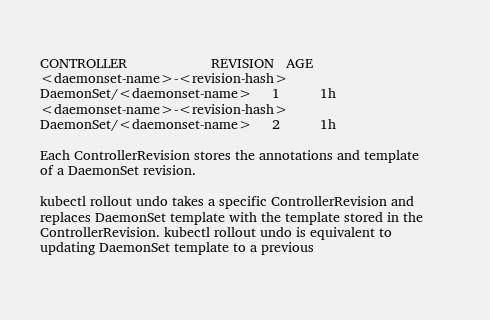CONTROLLER                     REVISION   AGE
<daemonset-name>-<revision-hash>   DaemonSet/<daemonset-name>     1          1h
<daemonset-name>-<revision-hash>   DaemonSet/<daemonset-name>     2          1h

Each ControllerRevision stores the annotations and template of a DaemonSet revision.

kubectl rollout undo takes a specific ControllerRevision and replaces DaemonSet template with the template stored in the ControllerRevision. kubectl rollout undo is equivalent to updating DaemonSet template to a previous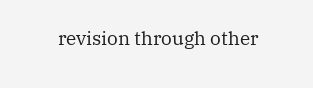revision through other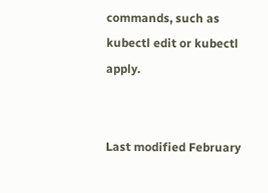commands, such as kubectl edit or kubectl apply.


Last modified February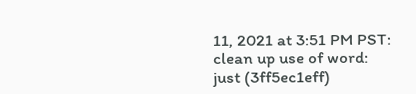11, 2021 at 3:51 PM PST: clean up use of word: just (3ff5ec1eff)